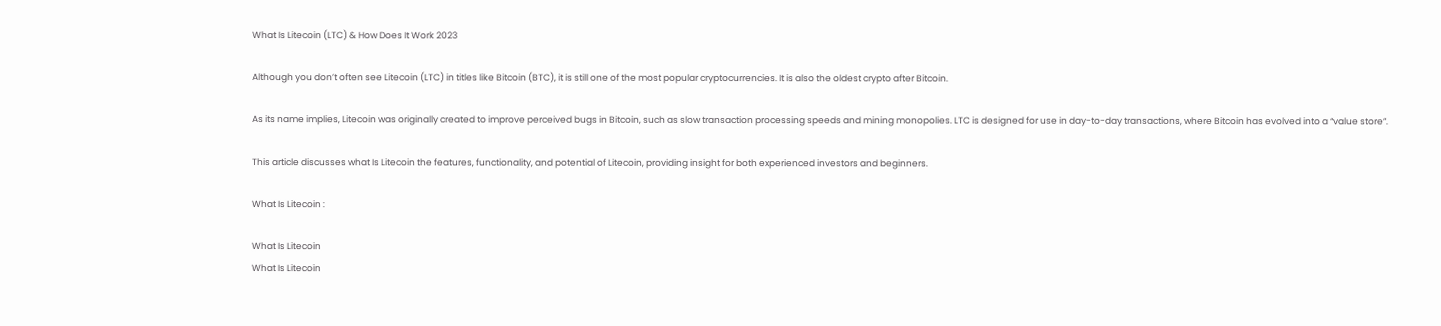What Is Litecoin (LTC) & How Does It Work 2023

Although you don’t often see Litecoin (LTC) in titles like Bitcoin (BTC), it is still one of the most popular cryptocurrencies. It is also the oldest crypto after Bitcoin.

As its name implies, Litecoin was originally created to improve perceived bugs in Bitcoin, such as slow transaction processing speeds and mining monopolies. LTC is designed for use in day-to-day transactions, where Bitcoin has evolved into a “value store”.

This article discusses what Is Litecoin the features, functionality, and potential of Litecoin, providing insight for both experienced investors and beginners.

What Is Litecoin :

What Is Litecoin
What Is Litecoin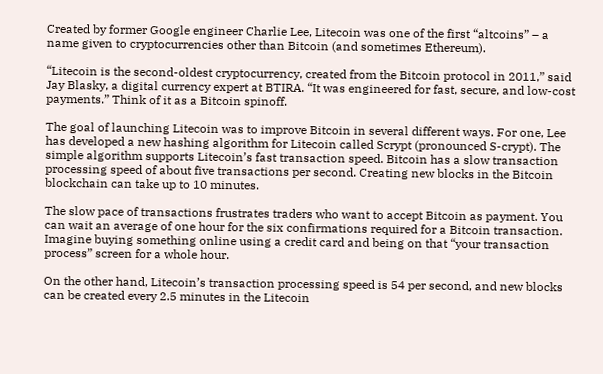Created by former Google engineer Charlie Lee, Litecoin was one of the first “altcoins” – a name given to cryptocurrencies other than Bitcoin (and sometimes Ethereum).

“Litecoin is the second-oldest cryptocurrency, created from the Bitcoin protocol in 2011,” said Jay Blasky, a digital currency expert at BTIRA. “It was engineered for fast, secure, and low-cost payments.” Think of it as a Bitcoin spinoff.

The goal of launching Litecoin was to improve Bitcoin in several different ways. For one, Lee has developed a new hashing algorithm for Litecoin called Scrypt (pronounced S-crypt). The simple algorithm supports Litecoin’s fast transaction speed. Bitcoin has a slow transaction processing speed of about five transactions per second. Creating new blocks in the Bitcoin blockchain can take up to 10 minutes.

The slow pace of transactions frustrates traders who want to accept Bitcoin as payment. You can wait an average of one hour for the six confirmations required for a Bitcoin transaction. Imagine buying something online using a credit card and being on that “your transaction process” screen for a whole hour.

On the other hand, Litecoin’s transaction processing speed is 54 per second, and new blocks can be created every 2.5 minutes in the Litecoin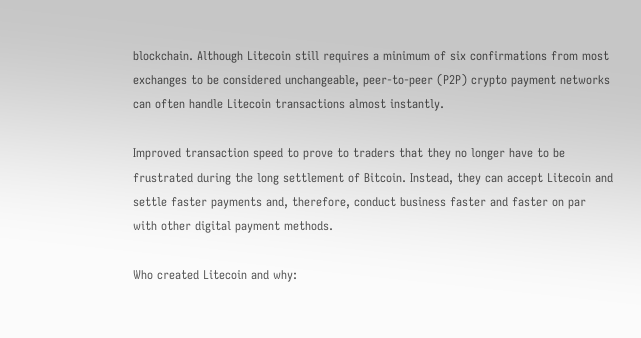blockchain. Although Litecoin still requires a minimum of six confirmations from most exchanges to be considered unchangeable, peer-to-peer (P2P) crypto payment networks can often handle Litecoin transactions almost instantly.

Improved transaction speed to prove to traders that they no longer have to be frustrated during the long settlement of Bitcoin. Instead, they can accept Litecoin and settle faster payments and, therefore, conduct business faster and faster on par with other digital payment methods.

Who created Litecoin and why: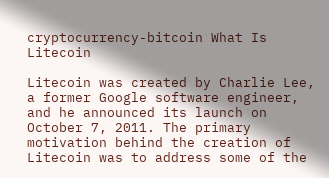cryptocurrency-bitcoin What Is Litecoin

Litecoin was created by Charlie Lee, a former Google software engineer, and he announced its launch on October 7, 2011. The primary motivation behind the creation of Litecoin was to address some of the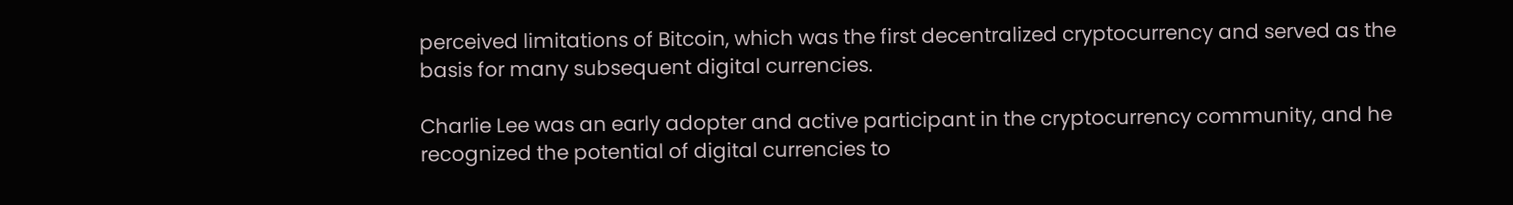perceived limitations of Bitcoin, which was the first decentralized cryptocurrency and served as the basis for many subsequent digital currencies.

Charlie Lee was an early adopter and active participant in the cryptocurrency community, and he recognized the potential of digital currencies to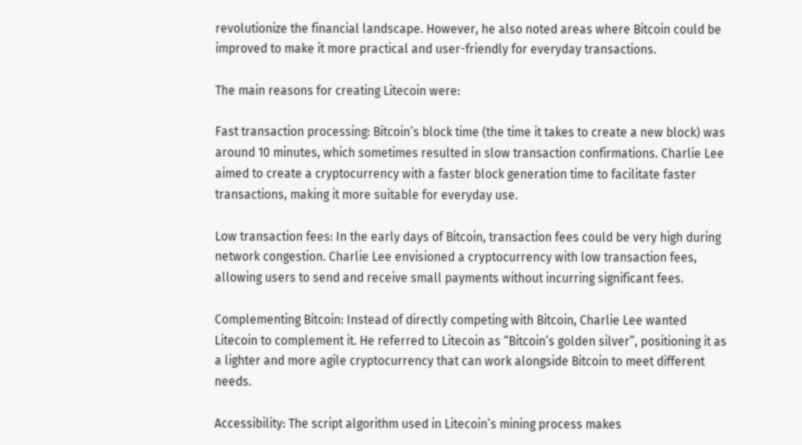revolutionize the financial landscape. However, he also noted areas where Bitcoin could be improved to make it more practical and user-friendly for everyday transactions.

The main reasons for creating Litecoin were:

Fast transaction processing: Bitcoin’s block time (the time it takes to create a new block) was around 10 minutes, which sometimes resulted in slow transaction confirmations. Charlie Lee aimed to create a cryptocurrency with a faster block generation time to facilitate faster transactions, making it more suitable for everyday use.

Low transaction fees: In the early days of Bitcoin, transaction fees could be very high during network congestion. Charlie Lee envisioned a cryptocurrency with low transaction fees, allowing users to send and receive small payments without incurring significant fees.

Complementing Bitcoin: Instead of directly competing with Bitcoin, Charlie Lee wanted Litecoin to complement it. He referred to Litecoin as “Bitcoin’s golden silver”, positioning it as a lighter and more agile cryptocurrency that can work alongside Bitcoin to meet different needs.

Accessibility: The script algorithm used in Litecoin’s mining process makes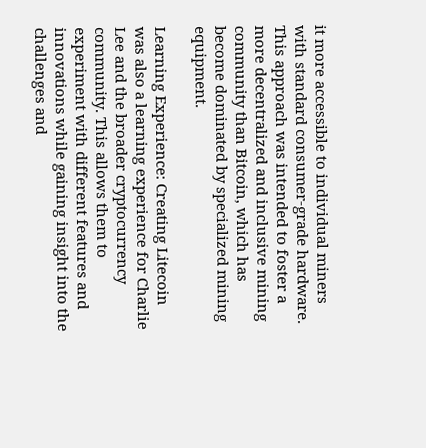it more accessible to individual miners with standard consumer-grade hardware. This approach was intended to foster a more decentralized and inclusive mining community than Bitcoin, which has become dominated by specialized mining equipment.

Learning Experience: Creating Litecoin was also a learning experience for Charlie Lee and the broader cryptocurrency community. This allows them to experiment with different features and innovations while gaining insight into the challenges and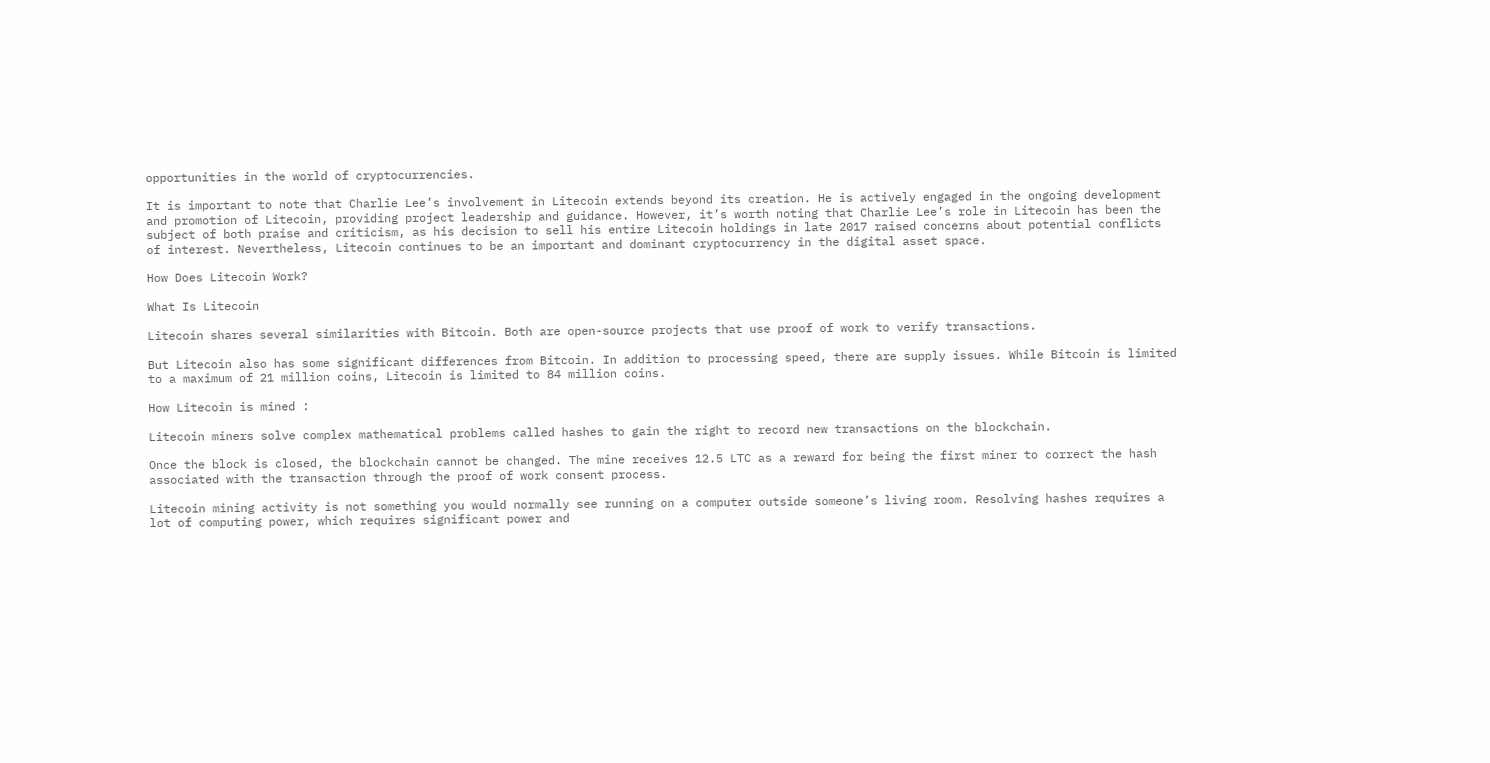opportunities in the world of cryptocurrencies.

It is important to note that Charlie Lee’s involvement in Litecoin extends beyond its creation. He is actively engaged in the ongoing development and promotion of Litecoin, providing project leadership and guidance. However, it’s worth noting that Charlie Lee’s role in Litecoin has been the subject of both praise and criticism, as his decision to sell his entire Litecoin holdings in late 2017 raised concerns about potential conflicts of interest. Nevertheless, Litecoin continues to be an important and dominant cryptocurrency in the digital asset space.

How Does Litecoin Work?

What Is Litecoin

Litecoin shares several similarities with Bitcoin. Both are open-source projects that use proof of work to verify transactions.

But Litecoin also has some significant differences from Bitcoin. In addition to processing speed, there are supply issues. While Bitcoin is limited to a maximum of 21 million coins, Litecoin is limited to 84 million coins.

How Litecoin is mined :

Litecoin miners solve complex mathematical problems called hashes to gain the right to record new transactions on the blockchain.

Once the block is closed, the blockchain cannot be changed. The mine receives 12.5 LTC as a reward for being the first miner to correct the hash associated with the transaction through the proof of work consent process.

Litecoin mining activity is not something you would normally see running on a computer outside someone’s living room. Resolving hashes requires a lot of computing power, which requires significant power and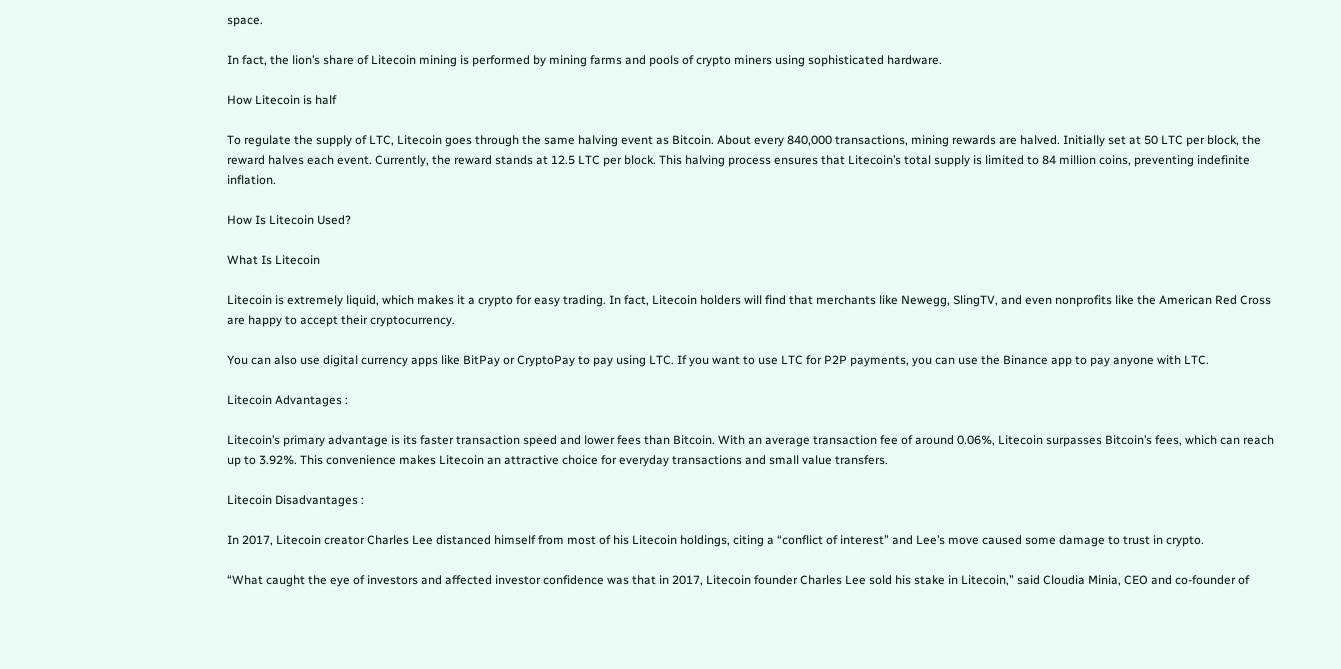space.

In fact, the lion’s share of Litecoin mining is performed by mining farms and pools of crypto miners using sophisticated hardware.

How Litecoin is half

To regulate the supply of LTC, Litecoin goes through the same halving event as Bitcoin. About every 840,000 transactions, mining rewards are halved. Initially set at 50 LTC per block, the reward halves each event. Currently, the reward stands at 12.5 LTC per block. This halving process ensures that Litecoin’s total supply is limited to 84 million coins, preventing indefinite inflation.

How Is Litecoin Used?

What Is Litecoin

Litecoin is extremely liquid, which makes it a crypto for easy trading. In fact, Litecoin holders will find that merchants like Newegg, SlingTV, and even nonprofits like the American Red Cross are happy to accept their cryptocurrency.

You can also use digital currency apps like BitPay or CryptoPay to pay using LTC. If you want to use LTC for P2P payments, you can use the Binance app to pay anyone with LTC.

Litecoin Advantages :

Litecoin’s primary advantage is its faster transaction speed and lower fees than Bitcoin. With an average transaction fee of around 0.06%, Litecoin surpasses Bitcoin’s fees, which can reach up to 3.92%. This convenience makes Litecoin an attractive choice for everyday transactions and small value transfers.

Litecoin Disadvantages :

In 2017, Litecoin creator Charles Lee distanced himself from most of his Litecoin holdings, citing a “conflict of interest” and Lee’s move caused some damage to trust in crypto.

“What caught the eye of investors and affected investor confidence was that in 2017, Litecoin founder Charles Lee sold his stake in Litecoin,” said Cloudia Minia, CEO and co-founder of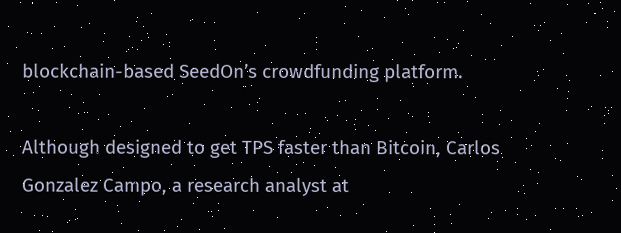blockchain-based SeedOn’s crowdfunding platform.

Although designed to get TPS faster than Bitcoin, Carlos Gonzalez Campo, a research analyst at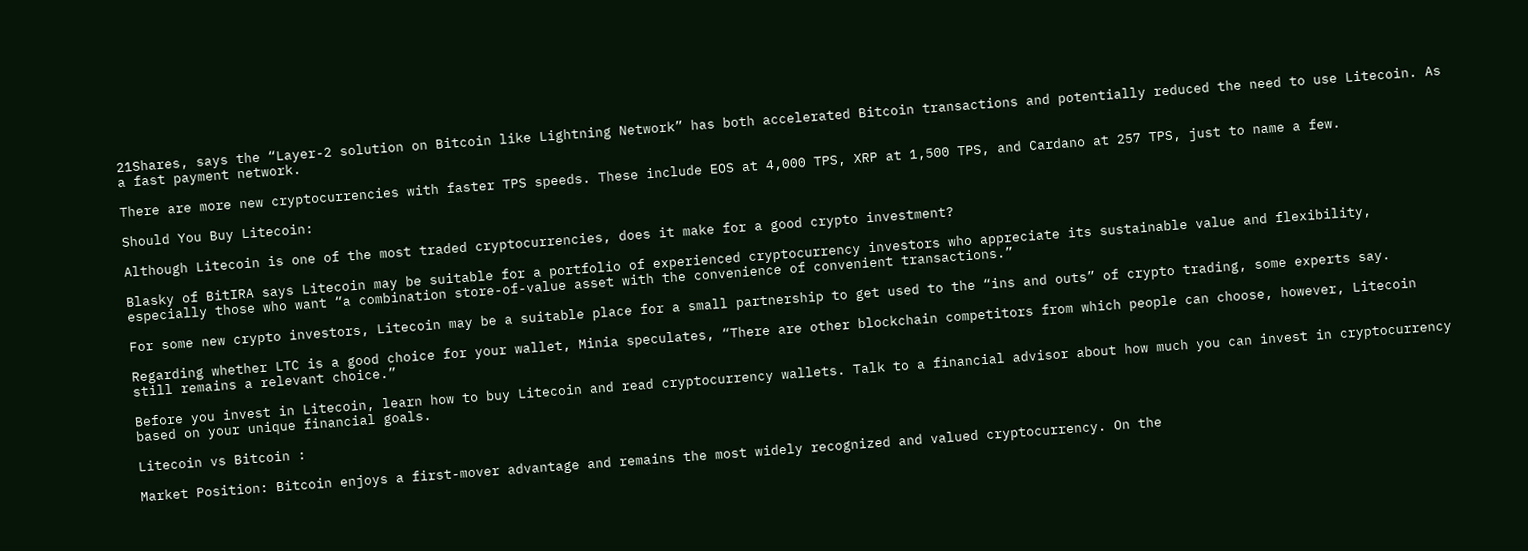21Shares, says the “Layer-2 solution on Bitcoin like Lightning Network” has both accelerated Bitcoin transactions and potentially reduced the need to use Litecoin. As a fast payment network.

There are more new cryptocurrencies with faster TPS speeds. These include EOS at 4,000 TPS, XRP at 1,500 TPS, and Cardano at 257 TPS, just to name a few.

Should You Buy Litecoin:

Although Litecoin is one of the most traded cryptocurrencies, does it make for a good crypto investment?

Blasky of BitIRA says Litecoin may be suitable for a portfolio of experienced cryptocurrency investors who appreciate its sustainable value and flexibility, especially those who want “a combination store-of-value asset with the convenience of convenient transactions.”

For some new crypto investors, Litecoin may be a suitable place for a small partnership to get used to the “ins and outs” of crypto trading, some experts say.

Regarding whether LTC is a good choice for your wallet, Minia speculates, “There are other blockchain competitors from which people can choose, however, Litecoin still remains a relevant choice.”

Before you invest in Litecoin, learn how to buy Litecoin and read cryptocurrency wallets. Talk to a financial advisor about how much you can invest in cryptocurrency based on your unique financial goals.

Litecoin vs Bitcoin :

Market Position: Bitcoin enjoys a first-mover advantage and remains the most widely recognized and valued cryptocurrency. On the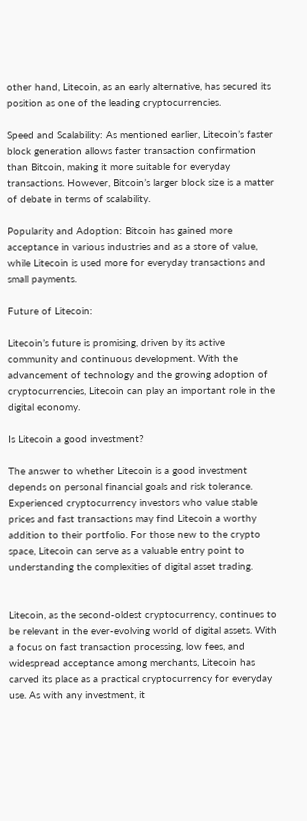other hand, Litecoin, as an early alternative, has secured its position as one of the leading cryptocurrencies.

Speed and Scalability: As mentioned earlier, Litecoin’s faster block generation allows faster transaction confirmation than Bitcoin, making it more suitable for everyday transactions. However, Bitcoin’s larger block size is a matter of debate in terms of scalability.

Popularity and Adoption: Bitcoin has gained more acceptance in various industries and as a store of value, while Litecoin is used more for everyday transactions and small payments.

Future of Litecoin:

Litecoin’s future is promising, driven by its active community and continuous development. With the advancement of technology and the growing adoption of cryptocurrencies, Litecoin can play an important role in the digital economy.

Is Litecoin a good investment?

The answer to whether Litecoin is a good investment depends on personal financial goals and risk tolerance. Experienced cryptocurrency investors who value stable prices and fast transactions may find Litecoin a worthy addition to their portfolio. For those new to the crypto space, Litecoin can serve as a valuable entry point to understanding the complexities of digital asset trading.


Litecoin, as the second-oldest cryptocurrency, continues to be relevant in the ever-evolving world of digital assets. With a focus on fast transaction processing, low fees, and widespread acceptance among merchants, Litecoin has carved its place as a practical cryptocurrency for everyday use. As with any investment, it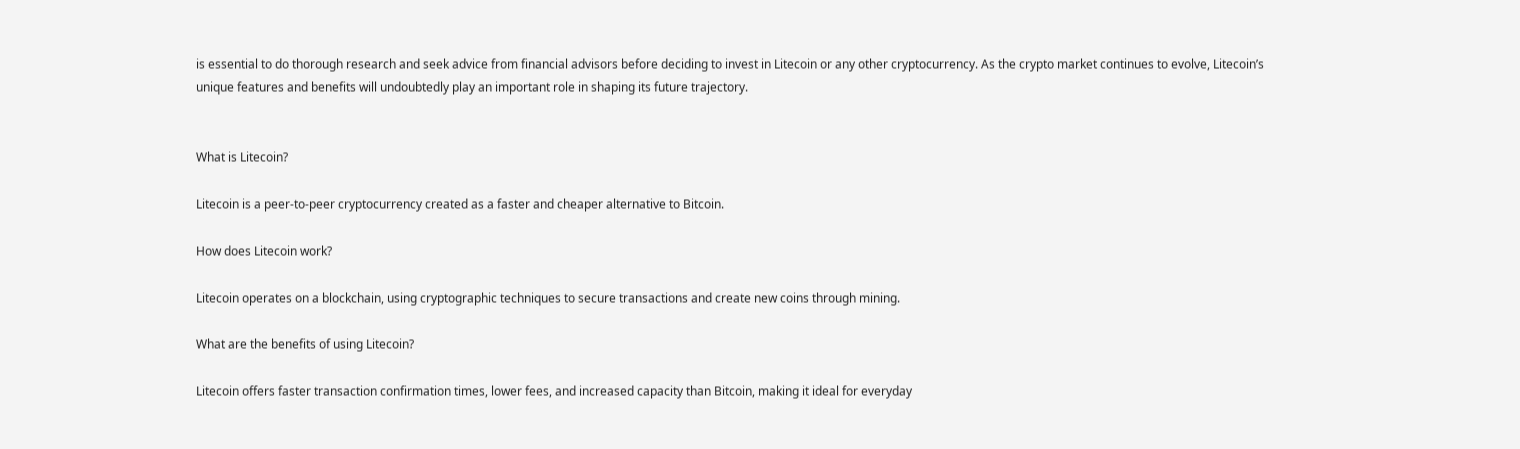is essential to do thorough research and seek advice from financial advisors before deciding to invest in Litecoin or any other cryptocurrency. As the crypto market continues to evolve, Litecoin’s unique features and benefits will undoubtedly play an important role in shaping its future trajectory.


What is Litecoin?

Litecoin is a peer-to-peer cryptocurrency created as a faster and cheaper alternative to Bitcoin.

How does Litecoin work?

Litecoin operates on a blockchain, using cryptographic techniques to secure transactions and create new coins through mining.

What are the benefits of using Litecoin?

Litecoin offers faster transaction confirmation times, lower fees, and increased capacity than Bitcoin, making it ideal for everyday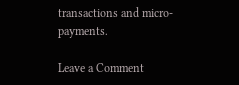transactions and micro-payments.

Leave a Comment